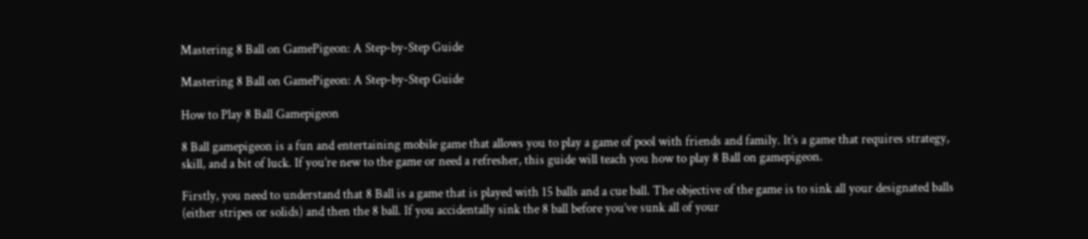Mastering 8 Ball on GamePigeon: A Step-by-Step Guide

Mastering 8 Ball on GamePigeon: A Step-by-Step Guide

How to Play 8 Ball Gamepigeon

8 Ball gamepigeon is a fun and entertaining mobile game that allows you to play a game of pool with friends and family. It’s a game that requires strategy, skill, and a bit of luck. If you’re new to the game or need a refresher, this guide will teach you how to play 8 Ball on gamepigeon.

Firstly, you need to understand that 8 Ball is a game that is played with 15 balls and a cue ball. The objective of the game is to sink all your designated balls (either stripes or solids) and then the 8 ball. If you accidentally sink the 8 ball before you’ve sunk all of your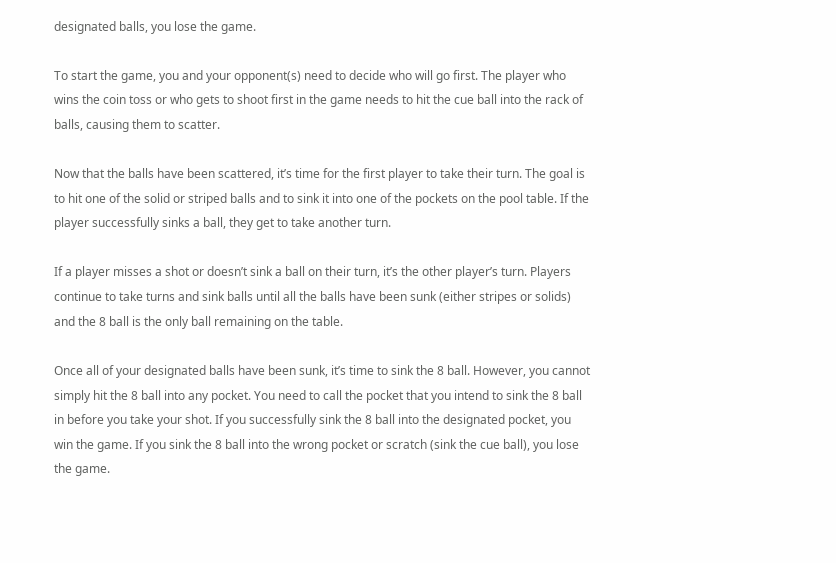designated balls, you lose the game.

To start the game, you and your opponent(s) need to decide who will go first. The player who wins the coin toss or who gets to shoot first in the game needs to hit the cue ball into the rack of balls, causing them to scatter.

Now that the balls have been scattered, it’s time for the first player to take their turn. The goal is to hit one of the solid or striped balls and to sink it into one of the pockets on the pool table. If the player successfully sinks a ball, they get to take another turn.

If a player misses a shot or doesn’t sink a ball on their turn, it’s the other player’s turn. Players continue to take turns and sink balls until all the balls have been sunk (either stripes or solids) and the 8 ball is the only ball remaining on the table.

Once all of your designated balls have been sunk, it’s time to sink the 8 ball. However, you cannot simply hit the 8 ball into any pocket. You need to call the pocket that you intend to sink the 8 ball in before you take your shot. If you successfully sink the 8 ball into the designated pocket, you win the game. If you sink the 8 ball into the wrong pocket or scratch (sink the cue ball), you lose the game.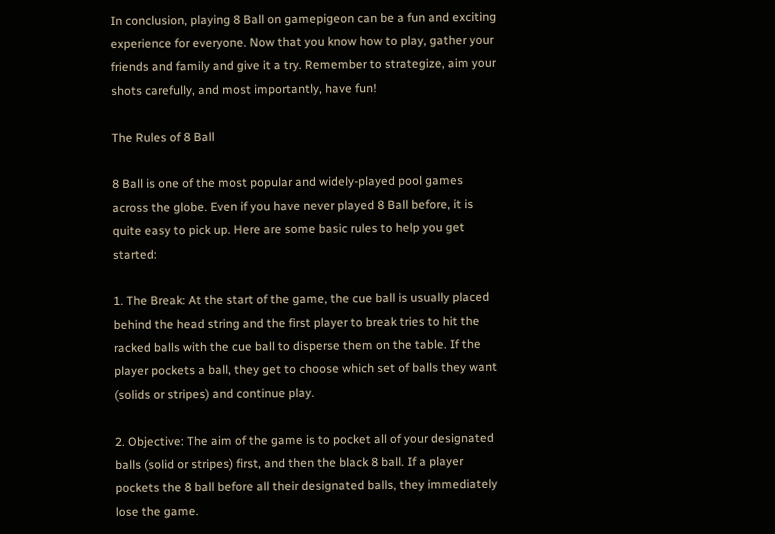In conclusion, playing 8 Ball on gamepigeon can be a fun and exciting experience for everyone. Now that you know how to play, gather your friends and family and give it a try. Remember to strategize, aim your shots carefully, and most importantly, have fun!

The Rules of 8 Ball

8 Ball is one of the most popular and widely-played pool games across the globe. Even if you have never played 8 Ball before, it is quite easy to pick up. Here are some basic rules to help you get started:

1. The Break: At the start of the game, the cue ball is usually placed behind the head string and the first player to break tries to hit the racked balls with the cue ball to disperse them on the table. If the player pockets a ball, they get to choose which set of balls they want (solids or stripes) and continue play.

2. Objective: The aim of the game is to pocket all of your designated balls (solid or stripes) first, and then the black 8 ball. If a player pockets the 8 ball before all their designated balls, they immediately lose the game.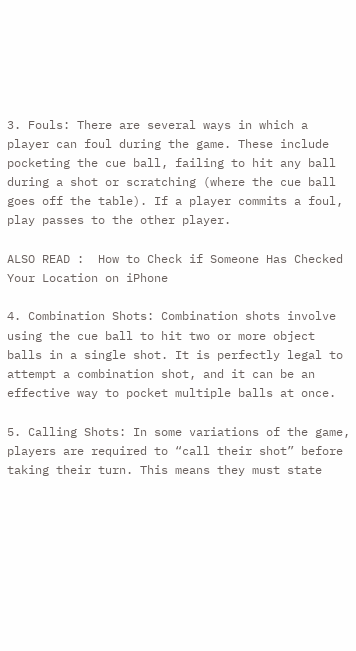3. Fouls: There are several ways in which a player can foul during the game. These include pocketing the cue ball, failing to hit any ball during a shot or scratching (where the cue ball goes off the table). If a player commits a foul, play passes to the other player.

ALSO READ :  How to Check if Someone Has Checked Your Location on iPhone

4. Combination Shots: Combination shots involve using the cue ball to hit two or more object balls in a single shot. It is perfectly legal to attempt a combination shot, and it can be an effective way to pocket multiple balls at once.

5. Calling Shots: In some variations of the game, players are required to “call their shot” before taking their turn. This means they must state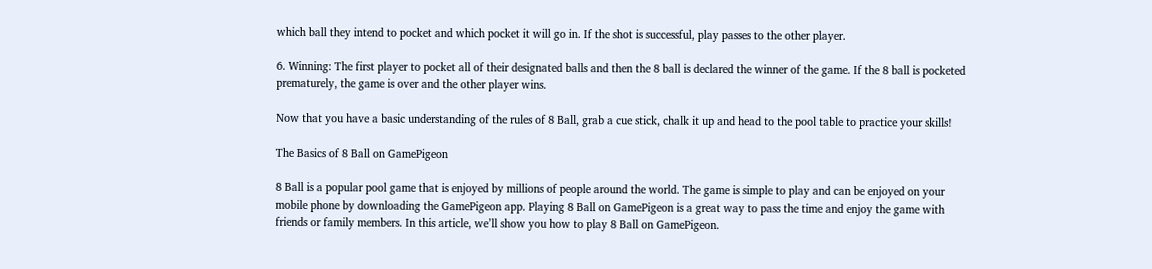which ball they intend to pocket and which pocket it will go in. If the shot is successful, play passes to the other player.

6. Winning: The first player to pocket all of their designated balls and then the 8 ball is declared the winner of the game. If the 8 ball is pocketed prematurely, the game is over and the other player wins.

Now that you have a basic understanding of the rules of 8 Ball, grab a cue stick, chalk it up and head to the pool table to practice your skills!

The Basics of 8 Ball on GamePigeon

8 Ball is a popular pool game that is enjoyed by millions of people around the world. The game is simple to play and can be enjoyed on your mobile phone by downloading the GamePigeon app. Playing 8 Ball on GamePigeon is a great way to pass the time and enjoy the game with friends or family members. In this article, we’ll show you how to play 8 Ball on GamePigeon.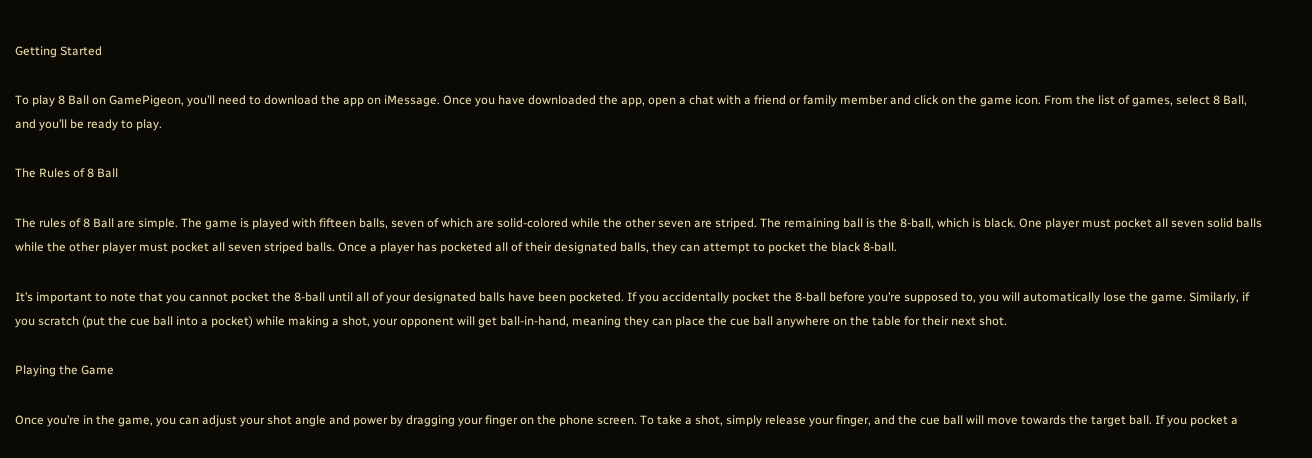Getting Started

To play 8 Ball on GamePigeon, you’ll need to download the app on iMessage. Once you have downloaded the app, open a chat with a friend or family member and click on the game icon. From the list of games, select 8 Ball, and you’ll be ready to play.

The Rules of 8 Ball

The rules of 8 Ball are simple. The game is played with fifteen balls, seven of which are solid-colored while the other seven are striped. The remaining ball is the 8-ball, which is black. One player must pocket all seven solid balls while the other player must pocket all seven striped balls. Once a player has pocketed all of their designated balls, they can attempt to pocket the black 8-ball.

It’s important to note that you cannot pocket the 8-ball until all of your designated balls have been pocketed. If you accidentally pocket the 8-ball before you’re supposed to, you will automatically lose the game. Similarly, if you scratch (put the cue ball into a pocket) while making a shot, your opponent will get ball-in-hand, meaning they can place the cue ball anywhere on the table for their next shot.

Playing the Game

Once you’re in the game, you can adjust your shot angle and power by dragging your finger on the phone screen. To take a shot, simply release your finger, and the cue ball will move towards the target ball. If you pocket a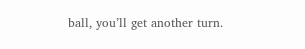ball, you’ll get another turn.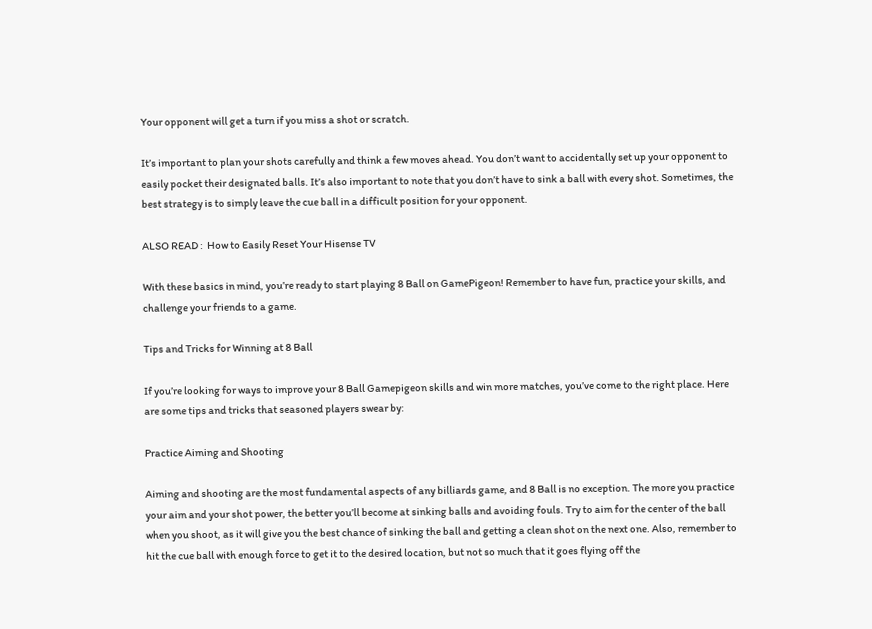Your opponent will get a turn if you miss a shot or scratch.

It’s important to plan your shots carefully and think a few moves ahead. You don’t want to accidentally set up your opponent to easily pocket their designated balls. It’s also important to note that you don’t have to sink a ball with every shot. Sometimes, the best strategy is to simply leave the cue ball in a difficult position for your opponent.

ALSO READ :  How to Easily Reset Your Hisense TV

With these basics in mind, you’re ready to start playing 8 Ball on GamePigeon! Remember to have fun, practice your skills, and challenge your friends to a game.

Tips and Tricks for Winning at 8 Ball

If you’re looking for ways to improve your 8 Ball Gamepigeon skills and win more matches, you’ve come to the right place. Here are some tips and tricks that seasoned players swear by:

Practice Aiming and Shooting

Aiming and shooting are the most fundamental aspects of any billiards game, and 8 Ball is no exception. The more you practice your aim and your shot power, the better you’ll become at sinking balls and avoiding fouls. Try to aim for the center of the ball when you shoot, as it will give you the best chance of sinking the ball and getting a clean shot on the next one. Also, remember to hit the cue ball with enough force to get it to the desired location, but not so much that it goes flying off the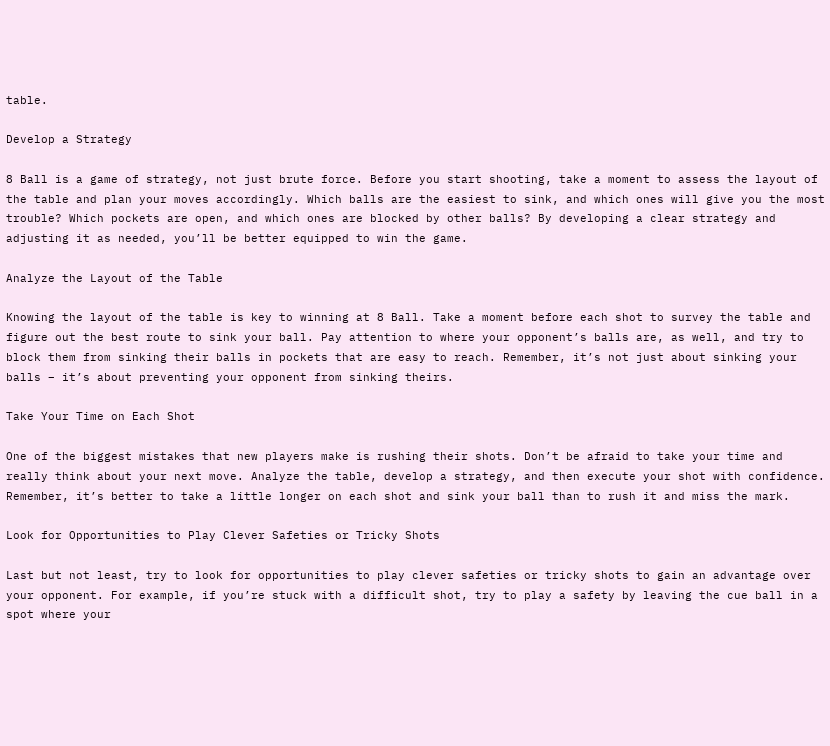table.

Develop a Strategy

8 Ball is a game of strategy, not just brute force. Before you start shooting, take a moment to assess the layout of the table and plan your moves accordingly. Which balls are the easiest to sink, and which ones will give you the most trouble? Which pockets are open, and which ones are blocked by other balls? By developing a clear strategy and adjusting it as needed, you’ll be better equipped to win the game.

Analyze the Layout of the Table

Knowing the layout of the table is key to winning at 8 Ball. Take a moment before each shot to survey the table and figure out the best route to sink your ball. Pay attention to where your opponent’s balls are, as well, and try to block them from sinking their balls in pockets that are easy to reach. Remember, it’s not just about sinking your balls – it’s about preventing your opponent from sinking theirs.

Take Your Time on Each Shot

One of the biggest mistakes that new players make is rushing their shots. Don’t be afraid to take your time and really think about your next move. Analyze the table, develop a strategy, and then execute your shot with confidence. Remember, it’s better to take a little longer on each shot and sink your ball than to rush it and miss the mark.

Look for Opportunities to Play Clever Safeties or Tricky Shots

Last but not least, try to look for opportunities to play clever safeties or tricky shots to gain an advantage over your opponent. For example, if you’re stuck with a difficult shot, try to play a safety by leaving the cue ball in a spot where your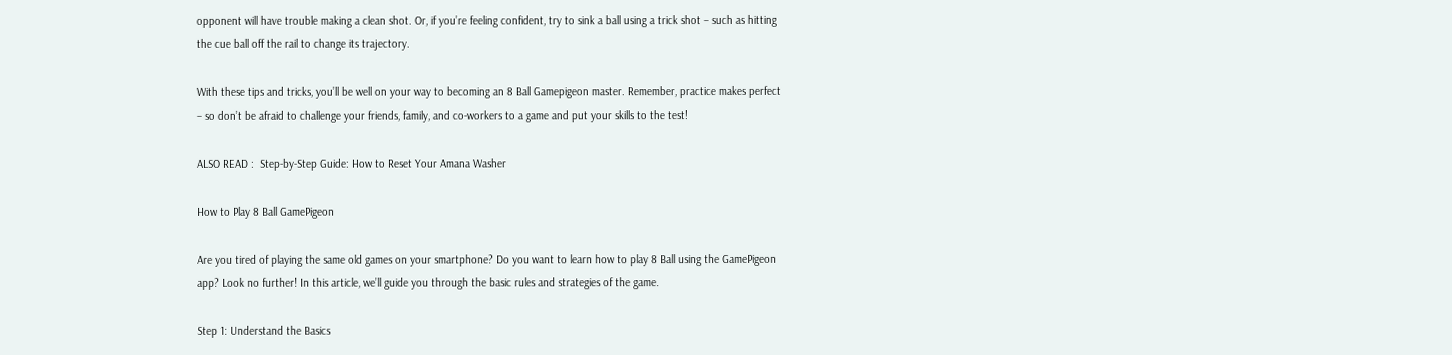opponent will have trouble making a clean shot. Or, if you’re feeling confident, try to sink a ball using a trick shot – such as hitting the cue ball off the rail to change its trajectory.

With these tips and tricks, you’ll be well on your way to becoming an 8 Ball Gamepigeon master. Remember, practice makes perfect – so don’t be afraid to challenge your friends, family, and co-workers to a game and put your skills to the test!

ALSO READ :  Step-by-Step Guide: How to Reset Your Amana Washer

How to Play 8 Ball GamePigeon

Are you tired of playing the same old games on your smartphone? Do you want to learn how to play 8 Ball using the GamePigeon app? Look no further! In this article, we’ll guide you through the basic rules and strategies of the game.

Step 1: Understand the Basics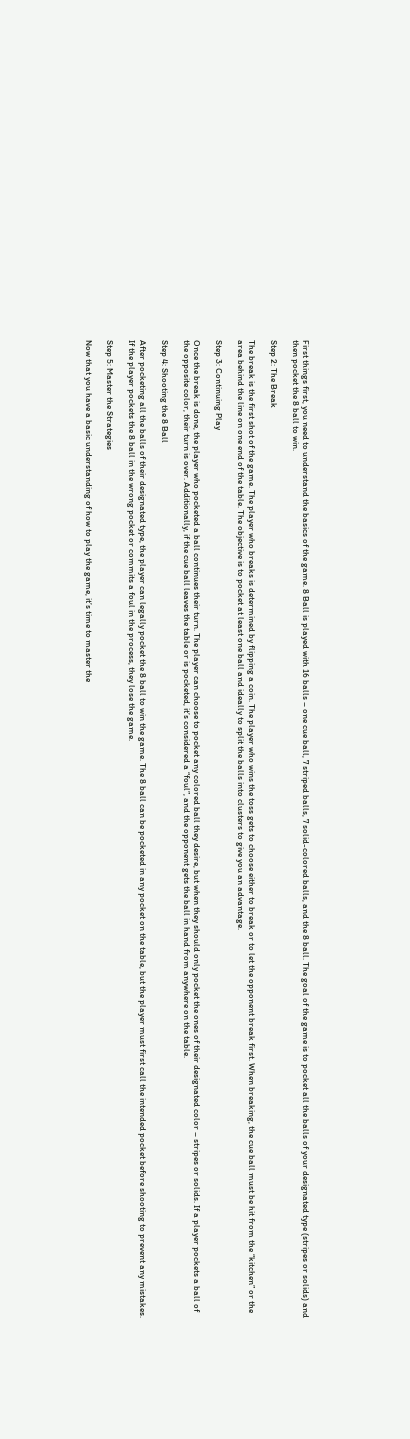First things first, you need to understand the basics of the game. 8 Ball is played with 16 balls – one cue ball, 7 striped balls, 7 solid-colored balls, and the 8 ball. The goal of the game is to pocket all the balls of your designated type (stripes or solids) and then pocket the 8 ball to win.

Step 2: The Break

The break is the first shot of the game. The player who breaks is determined by flipping a coin. The player who wins the toss gets to choose either to break or to let the opponent break first. When breaking, the cue ball must be hit from the “kitchen” or the area behind the line on one end of the table. The objective is to pocket at least one ball and ideally to split the balls into clusters to give you an advantage.

Step 3: Continuing Play

Once the break is done, the player who pocketed a ball continues their turn. The player can choose to pocket any colored ball they desire, but when they should only pocket the ones of their designated color – stripes or solids. If a player pockets a ball of the opposite color, their turn is over. Additionally, if the cue ball leaves the table or is pocketed, it’s considered a “foul”, and the opponent gets the ball in hand from anywhere on the table.

Step 4: Shooting the 8 Ball

After pocketing all the balls of their designated type, the player can legally pocket the 8 ball to win the game. The 8 ball can be pocketed in any pocket on the table, but the player must first call the intended pocket before shooting to prevent any mistakes. If the player pockets the 8 ball in the wrong pocket or commits a foul in the process, they lose the game.

Step 5: Master the Strategies

Now that you have a basic understanding of how to play the game, it’s time to master the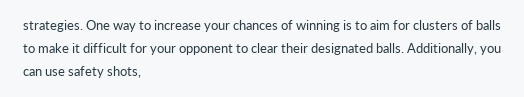strategies. One way to increase your chances of winning is to aim for clusters of balls to make it difficult for your opponent to clear their designated balls. Additionally, you can use safety shots,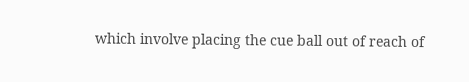which involve placing the cue ball out of reach of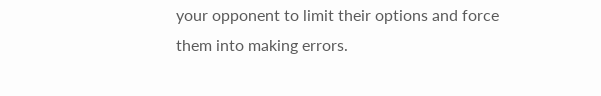your opponent to limit their options and force them into making errors.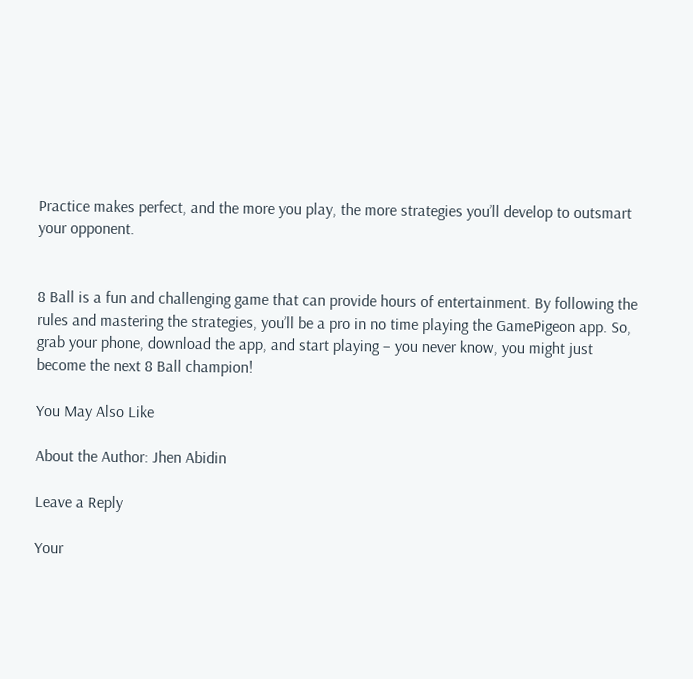Practice makes perfect, and the more you play, the more strategies you’ll develop to outsmart your opponent.


8 Ball is a fun and challenging game that can provide hours of entertainment. By following the rules and mastering the strategies, you’ll be a pro in no time playing the GamePigeon app. So, grab your phone, download the app, and start playing – you never know, you might just become the next 8 Ball champion!

You May Also Like

About the Author: Jhen Abidin

Leave a Reply

Your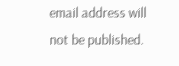email address will not be published.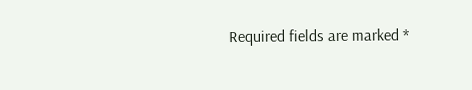Required fields are marked *